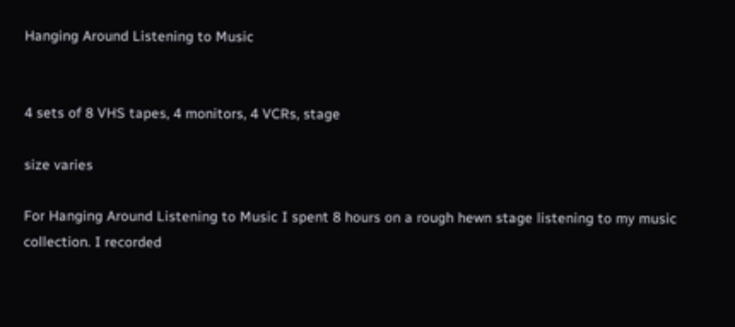Hanging Around Listening to Music


4 sets of 8 VHS tapes, 4 monitors, 4 VCRs, stage

size varies

For Hanging Around Listening to Music I spent 8 hours on a rough hewn stage listening to my music collection. I recorded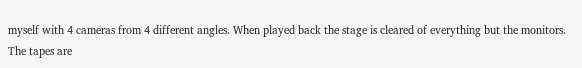myself with 4 cameras from 4 different angles. When played back the stage is cleared of everything but the monitors. The tapes are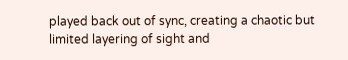played back out of sync, creating a chaotic but limited layering of sight and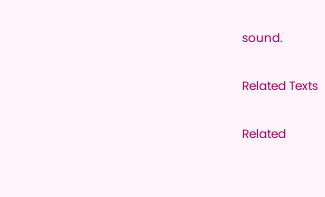sound.

Related Texts

Related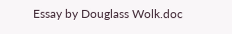Essay by Douglass Wolk.doc